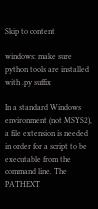Skip to content

windows: make sure python tools are installed with .py suffix

In a standard Windows environment (not MSYS2), a file extension is needed in order for a script to be executable from the command line. The PATHEXT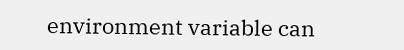environment variable can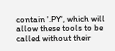contain '.PY', which will allow these tools to be called without their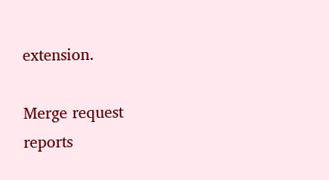extension.

Merge request reports